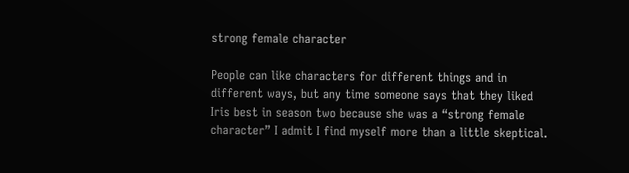strong female character

People can like characters for different things and in different ways, but any time someone says that they liked Iris best in season two because she was a “strong female character” I admit I find myself more than a little skeptical.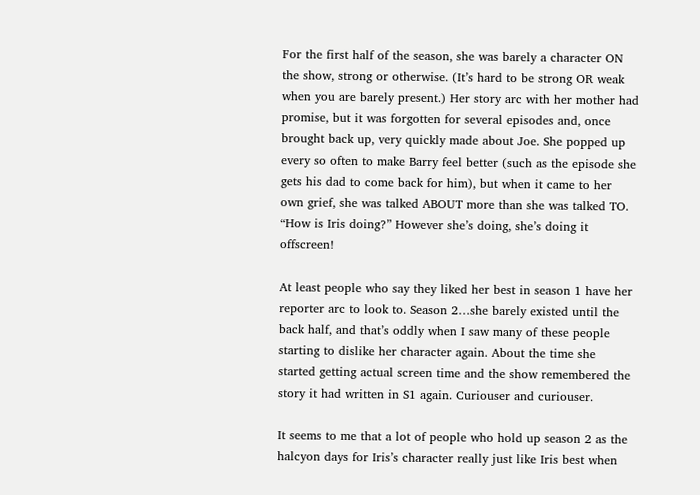For the first half of the season, she was barely a character ON the show, strong or otherwise. (It’s hard to be strong OR weak when you are barely present.) Her story arc with her mother had promise, but it was forgotten for several episodes and, once brought back up, very quickly made about Joe. She popped up every so often to make Barry feel better (such as the episode she gets his dad to come back for him), but when it came to her own grief, she was talked ABOUT more than she was talked TO. “How is Iris doing?” However she’s doing, she’s doing it offscreen!

At least people who say they liked her best in season 1 have her reporter arc to look to. Season 2…she barely existed until the back half, and that’s oddly when I saw many of these people starting to dislike her character again. About the time she started getting actual screen time and the show remembered the story it had written in S1 again. Curiouser and curiouser.

It seems to me that a lot of people who hold up season 2 as the halcyon days for Iris’s character really just like Iris best when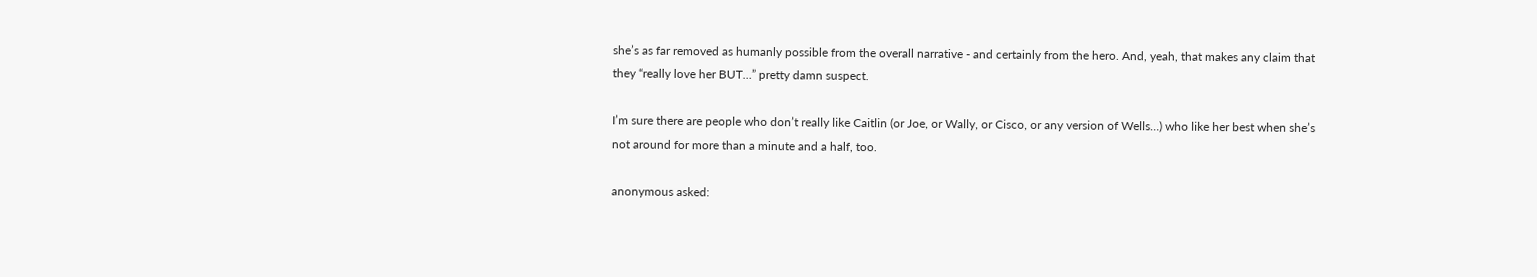she’s as far removed as humanly possible from the overall narrative - and certainly from the hero. And, yeah, that makes any claim that they “really love her BUT…” pretty damn suspect.

I’m sure there are people who don’t really like Caitlin (or Joe, or Wally, or Cisco, or any version of Wells…) who like her best when she’s not around for more than a minute and a half, too.

anonymous asked: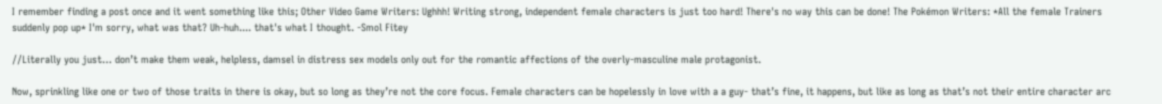I remember finding a post once and it went something like this; Other Video Game Writers: Ughhh! Writing strong, independent female characters is just too hard! There's no way this can be done! The Pokémon Writers: *All the female Trainers suddenly pop up* I'm sorry, what was that? Uh-huh.... that's what I thought. -Smol Fitey

//Literally you just… don’t make them weak, helpless, damsel in distress sex models only out for the romantic affections of the overly-masculine male protagonist.

Now, sprinkling like one or two of those traits in there is okay, but so long as they’re not the core focus. Female characters can be hopelessly in love with a a guy- that’s fine, it happens, but like as long as that’s not their entire character arc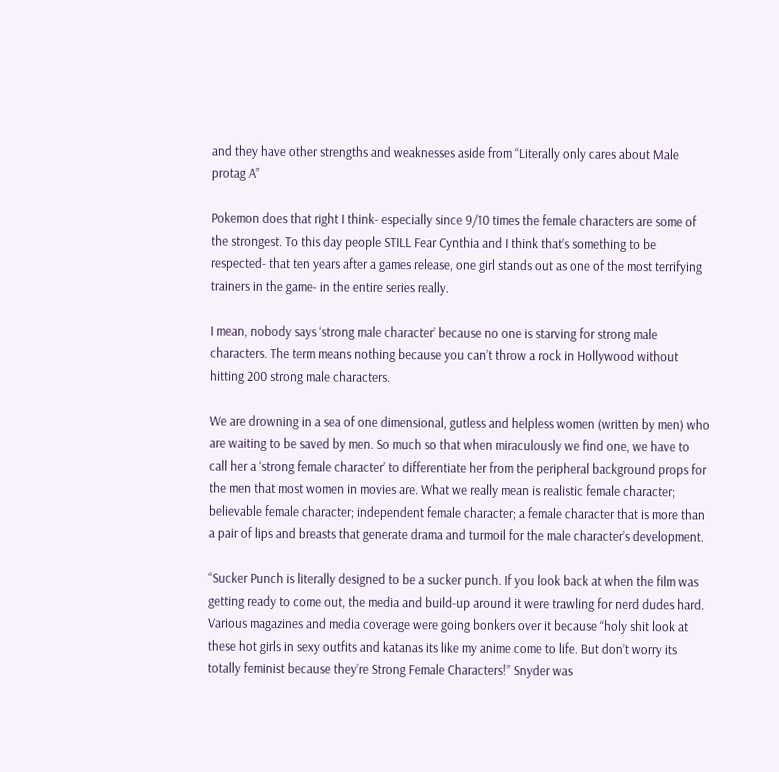and they have other strengths and weaknesses aside from “Literally only cares about Male protag A”

Pokemon does that right I think- especially since 9/10 times the female characters are some of the strongest. To this day people STILL Fear Cynthia and I think that’s something to be respected- that ten years after a games release, one girl stands out as one of the most terrifying trainers in the game- in the entire series really.

I mean, nobody says ‘strong male character’ because no one is starving for strong male characters. The term means nothing because you can’t throw a rock in Hollywood without hitting 200 strong male characters.

We are drowning in a sea of one dimensional, gutless and helpless women (written by men) who are waiting to be saved by men. So much so that when miraculously we find one, we have to call her a ‘strong female character’ to differentiate her from the peripheral background props for the men that most women in movies are. What we really mean is realistic female character; believable female character; independent female character; a female character that is more than a pair of lips and breasts that generate drama and turmoil for the male character’s development.

“Sucker Punch is literally designed to be a sucker punch. If you look back at when the film was getting ready to come out, the media and build-up around it were trawling for nerd dudes hard. Various magazines and media coverage were going bonkers over it because “holy shit look at these hot girls in sexy outfits and katanas its like my anime come to life. But don’t worry its totally feminist because they’re Strong Female Characters!” Snyder was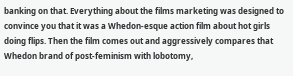banking on that. Everything about the films marketing was designed to convince you that it was a Whedon-esque action film about hot girls doing flips. Then the film comes out and aggressively compares that Whedon brand of post-feminism with lobotomy,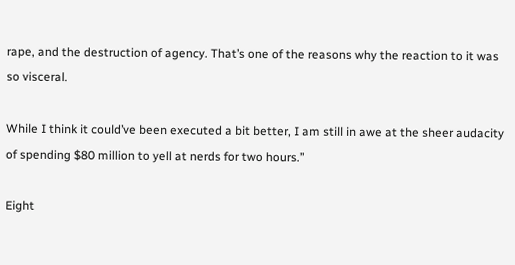rape, and the destruction of agency. That’s one of the reasons why the reaction to it was so visceral.

While I think it could’ve been executed a bit better, I am still in awe at the sheer audacity of spending $80 million to yell at nerds for two hours.”

Eight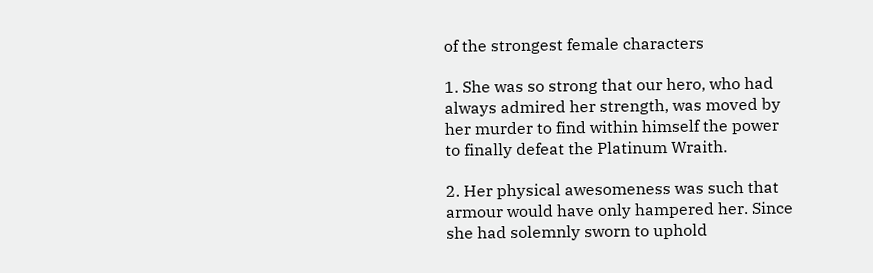of the strongest female characters

1. She was so strong that our hero, who had always admired her strength, was moved by her murder to find within himself the power to finally defeat the Platinum Wraith.

2. Her physical awesomeness was such that armour would have only hampered her. Since she had solemnly sworn to uphold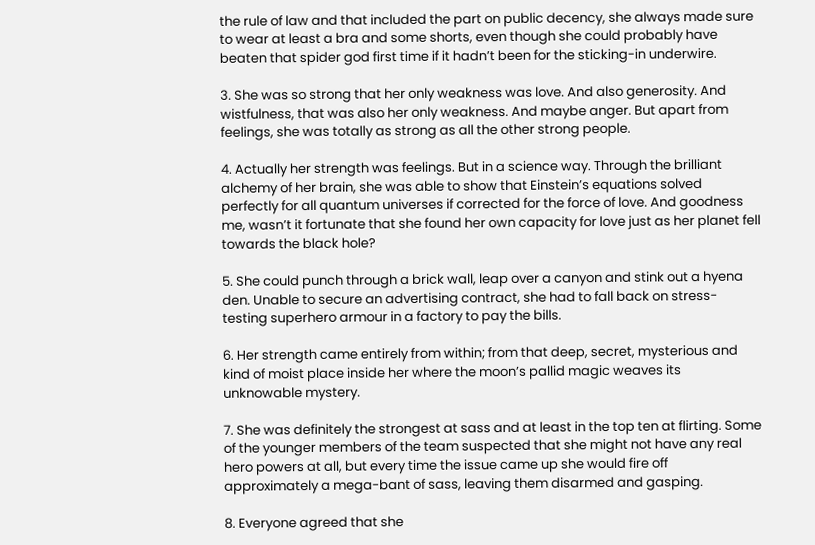the rule of law and that included the part on public decency, she always made sure to wear at least a bra and some shorts, even though she could probably have beaten that spider god first time if it hadn’t been for the sticking-in underwire.

3. She was so strong that her only weakness was love. And also generosity. And wistfulness, that was also her only weakness. And maybe anger. But apart from feelings, she was totally as strong as all the other strong people.

4. Actually her strength was feelings. But in a science way. Through the brilliant alchemy of her brain, she was able to show that Einstein’s equations solved perfectly for all quantum universes if corrected for the force of love. And goodness me, wasn’t it fortunate that she found her own capacity for love just as her planet fell towards the black hole?

5. She could punch through a brick wall, leap over a canyon and stink out a hyena den. Unable to secure an advertising contract, she had to fall back on stress-testing superhero armour in a factory to pay the bills.

6. Her strength came entirely from within; from that deep, secret, mysterious and kind of moist place inside her where the moon’s pallid magic weaves its unknowable mystery.

7. She was definitely the strongest at sass and at least in the top ten at flirting. Some of the younger members of the team suspected that she might not have any real hero powers at all, but every time the issue came up she would fire off approximately a mega-bant of sass, leaving them disarmed and gasping.

8. Everyone agreed that she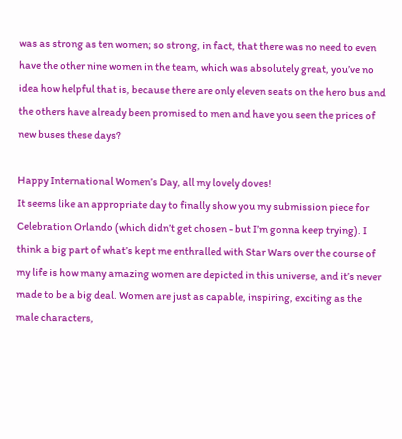was as strong as ten women; so strong, in fact, that there was no need to even have the other nine women in the team, which was absolutely great, you’ve no idea how helpful that is, because there are only eleven seats on the hero bus and the others have already been promised to men and have you seen the prices of new buses these days?

Happy International Women’s Day, all my lovely doves!
It seems like an appropriate day to finally show you my submission piece for Celebration Orlando (which didn’t get chosen - but I’m gonna keep trying). I think a big part of what’s kept me enthralled with Star Wars over the course of my life is how many amazing women are depicted in this universe, and it’s never made to be a big deal. Women are just as capable, inspiring, exciting as the male characters,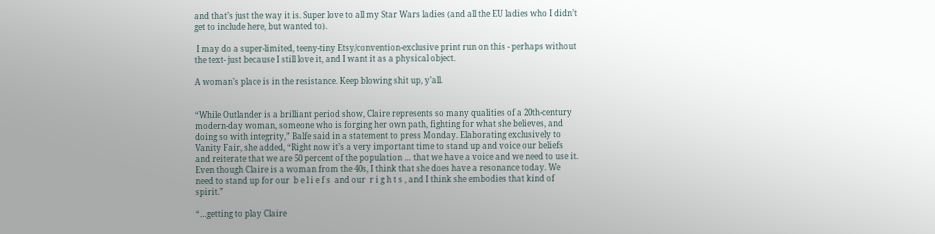and that’s just the way it is. Super love to all my Star Wars ladies (and all the EU ladies who I didn’t get to include here, but wanted to).

 I may do a super-limited, teeny-tiny Etsy/convention-exclusive print run on this - perhaps without the text- just because I still love it, and I want it as a physical object.

A woman’s place is in the resistance. Keep blowing shit up, y’all.


“While Outlander is a brilliant period show, Claire represents so many qualities of a 20th-century modern-day woman, someone who is forging her own path, fighting for what she believes, and doing so with integrity,” Balfe said in a statement to press Monday. Elaborating exclusively to Vanity Fair, she added, “Right now it’s a very important time to stand up and voice our beliefs and reiterate that we are 50 percent of the population … that we have a voice and we need to use it. Even though Claire is a woman from the 40s, I think that she does have a resonance today. We need to stand up for our  b e l i e f s  and our  r i g h t s , and I think she embodies that kind of spirit.”

“…getting to play Claire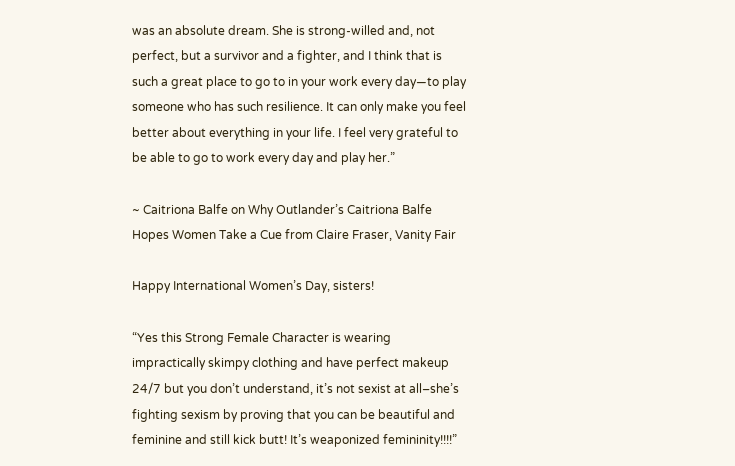was an absolute dream. She is strong-willed and, not perfect, but a survivor and a fighter, and I think that is such a great place to go to in your work every day—to play someone who has such resilience. It can only make you feel better about everything in your life. I feel very grateful to be able to go to work every day and play her.”

~ Caitriona Balfe on Why Outlander’s Caitriona Balfe Hopes Women Take a Cue from Claire Fraser, Vanity Fair

Happy International Women’s Day, sisters!

“Yes this Strong Female Character is wearing impractically skimpy clothing and have perfect makeup 24/7 but you don’t understand, it’s not sexist at all–she’s fighting sexism by proving that you can be beautiful and feminine and still kick butt! It’s weaponized femininity!!!!”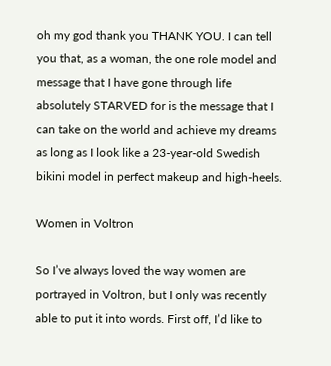oh my god thank you THANK YOU. I can tell you that, as a woman, the one role model and message that I have gone through life absolutely STARVED for is the message that I can take on the world and achieve my dreams as long as I look like a 23-year-old Swedish bikini model in perfect makeup and high-heels.

Women in Voltron

So I’ve always loved the way women are portrayed in Voltron, but I only was recently able to put it into words. First off, I’d like to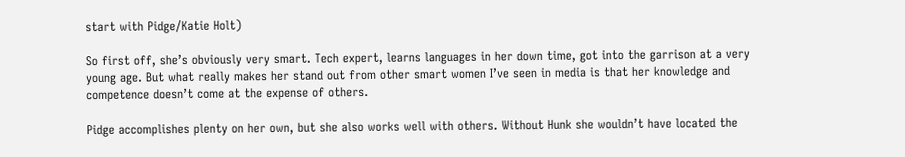start with Pidge/Katie Holt)

So first off, she’s obviously very smart. Tech expert, learns languages in her down time, got into the garrison at a very young age. But what really makes her stand out from other smart women I’ve seen in media is that her knowledge and competence doesn’t come at the expense of others.

Pidge accomplishes plenty on her own, but she also works well with others. Without Hunk she wouldn’t have located the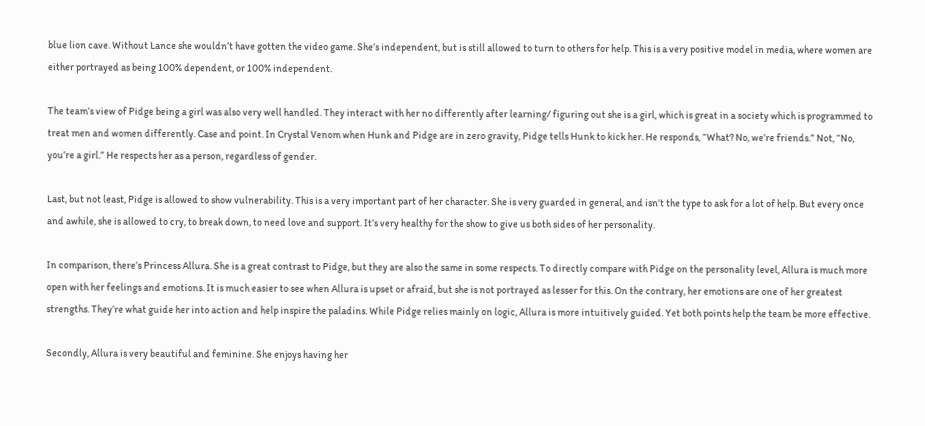blue lion cave. Without Lance she wouldn’t have gotten the video game. She’s independent, but is still allowed to turn to others for help. This is a very positive model in media, where women are either portrayed as being 100% dependent, or 100% independent.

The team’s view of Pidge being a girl was also very well handled. They interact with her no differently after learning/ figuring out she is a girl, which is great in a society which is programmed to treat men and women differently. Case and point. In Crystal Venom when Hunk and Pidge are in zero gravity, Pidge tells Hunk to kick her. He responds, “What? No, we’re friends.” Not, “No, you’re a girl.” He respects her as a person, regardless of gender.

Last, but not least, Pidge is allowed to show vulnerability. This is a very important part of her character. She is very guarded in general, and isn’t the type to ask for a lot of help. But every once and awhile, she is allowed to cry, to break down, to need love and support. It’s very healthy for the show to give us both sides of her personality.

In comparison, there’s Princess Allura. She is a great contrast to Pidge, but they are also the same in some respects. To directly compare with Pidge on the personality level, Allura is much more open with her feelings and emotions. It is much easier to see when Allura is upset or afraid, but she is not portrayed as lesser for this. On the contrary, her emotions are one of her greatest strengths. They’re what guide her into action and help inspire the paladins. While Pidge relies mainly on logic, Allura is more intuitively guided. Yet both points help the team be more effective.

Secondly, Allura is very beautiful and feminine. She enjoys having her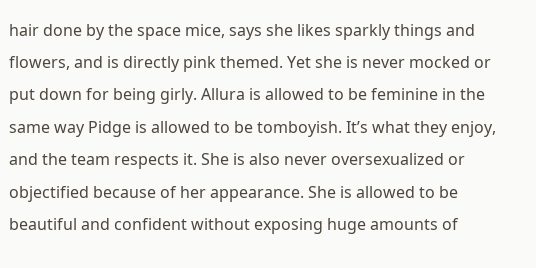hair done by the space mice, says she likes sparkly things and flowers, and is directly pink themed. Yet she is never mocked or put down for being girly. Allura is allowed to be feminine in the same way Pidge is allowed to be tomboyish. It’s what they enjoy, and the team respects it. She is also never oversexualized or objectified because of her appearance. She is allowed to be beautiful and confident without exposing huge amounts of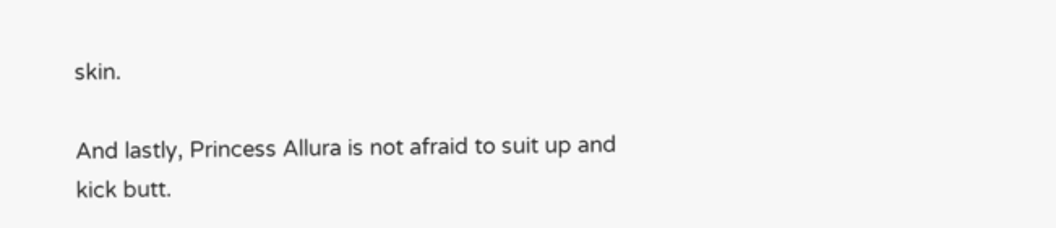skin.

And lastly, Princess Allura is not afraid to suit up and kick butt.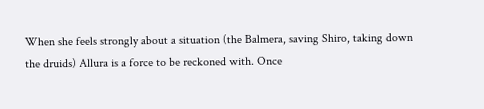When she feels strongly about a situation (the Balmera, saving Shiro, taking down the druids) Allura is a force to be reckoned with. Once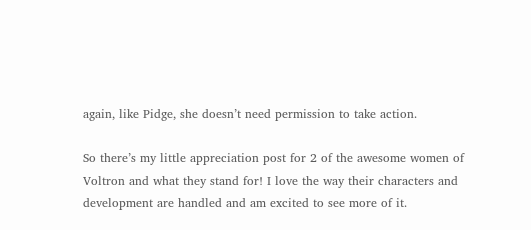again, like Pidge, she doesn’t need permission to take action.

So there’s my little appreciation post for 2 of the awesome women of Voltron and what they stand for! I love the way their characters and development are handled and am excited to see more of it.